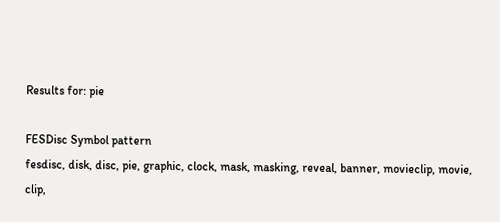Results for: pie

FESDisc Symbol pattern
fesdisc, disk, disc, pie, graphic, clock, mask, masking, reveal, banner, movieclip, movie, clip,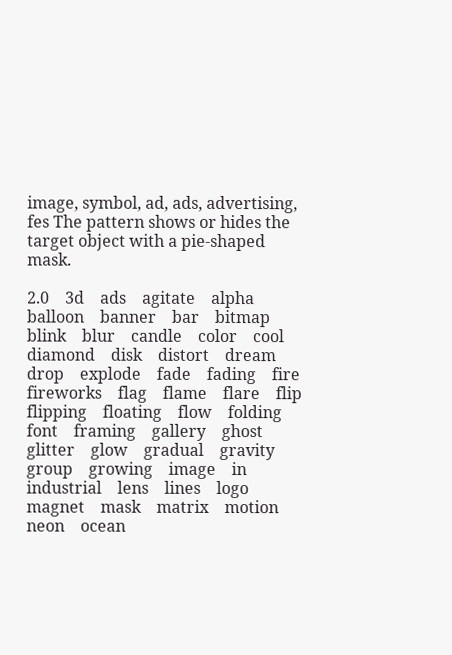image, symbol, ad, ads, advertising, fes The pattern shows or hides the target object with a pie-shaped mask.

2.0    3d    ads    agitate    alpha    balloon    banner    bar    bitmap    blink    blur    candle    color    cool    diamond    disk    distort    dream    drop    explode    fade    fading    fire    fireworks    flag    flame    flare    flip    flipping    floating    flow    folding    font    framing    gallery    ghost    glitter    glow    gradual    gravity    group    growing    image    in    industrial    lens    lines    logo    magnet    mask    matrix    motion    neon    ocean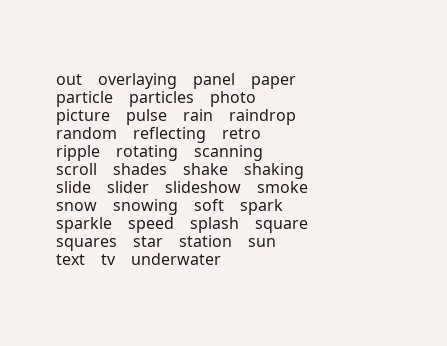out    overlaying    panel    paper    particle    particles    photo    picture    pulse    rain    raindrop    random    reflecting    retro    ripple    rotating    scanning    scroll    shades    shake    shaking    slide    slider    slideshow    smoke    snow    snowing    soft    spark    sparkle    speed    splash    square    squares    star    station    sun    text    tv    underwater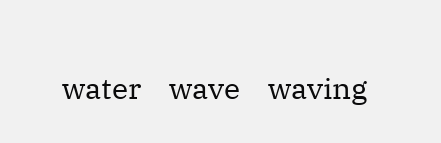water    wave    waving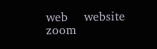web    website    zoom